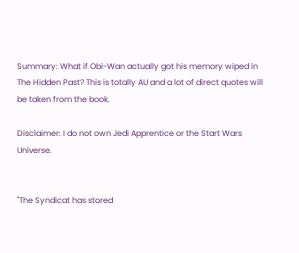Summary: What if Obi-Wan actually got his memory wiped in The Hidden Past? This is totally AU and a lot of direct quotes will be taken from the book.

Disclaimer: I do not own Jedi Apprentice or the Start Wars Universe.


"The Syndicat has stored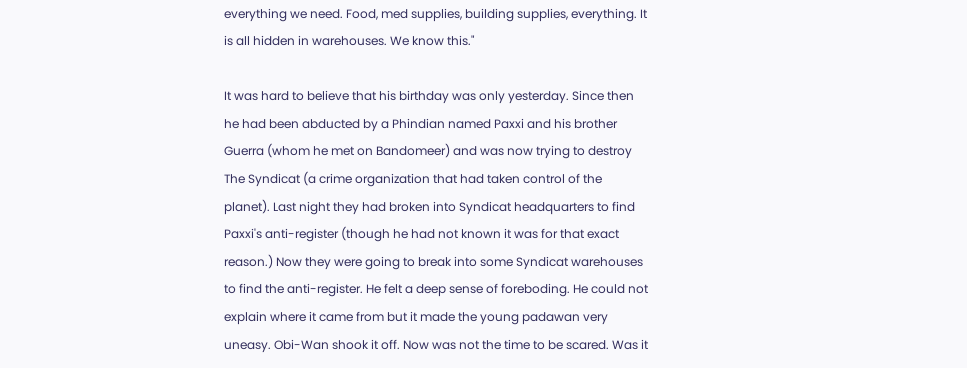everything we need. Food, med supplies, building supplies, everything. It is all hidden in warehouses. We know this."

It was hard to believe that his birthday was only yesterday. Since then he had been abducted by a Phindian named Paxxi and his brother Guerra (whom he met on Bandomeer) and was now trying to destroy The Syndicat (a crime organization that had taken control of the planet). Last night they had broken into Syndicat headquarters to find Paxxi's anti-register (though he had not known it was for that exact reason.) Now they were going to break into some Syndicat warehouses to find the anti-register. He felt a deep sense of foreboding. He could not explain where it came from but it made the young padawan very uneasy. Obi-Wan shook it off. Now was not the time to be scared. Was it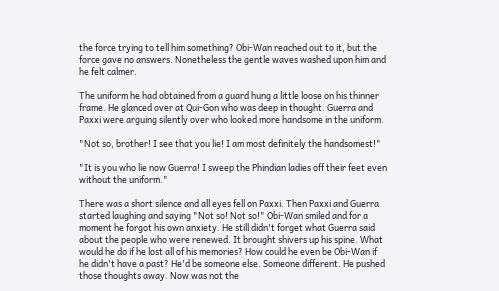the force trying to tell him something? Obi-Wan reached out to it, but the force gave no answers. Nonetheless the gentle waves washed upon him and he felt calmer.

The uniform he had obtained from a guard hung a little loose on his thinner frame. He glanced over at Qui-Gon who was deep in thought. Guerra and Paxxi were arguing silently over who looked more handsome in the uniform.

"Not so, brother! I see that you lie! I am most definitely the handsomest!"

"It is you who lie now Guerra! I sweep the Phindian ladies off their feet even without the uniform."

There was a short silence and all eyes fell on Paxxi. Then Paxxi and Guerra started laughing and saying "Not so! Not so!" Obi-Wan smiled and for a moment he forgot his own anxiety. He still didn't forget what Guerra said about the people who were renewed. It brought shivers up his spine. What would he do if he lost all of his memories? How could he even be Obi-Wan if he didn't have a past? He'd be someone else. Someone different. He pushed those thoughts away. Now was not the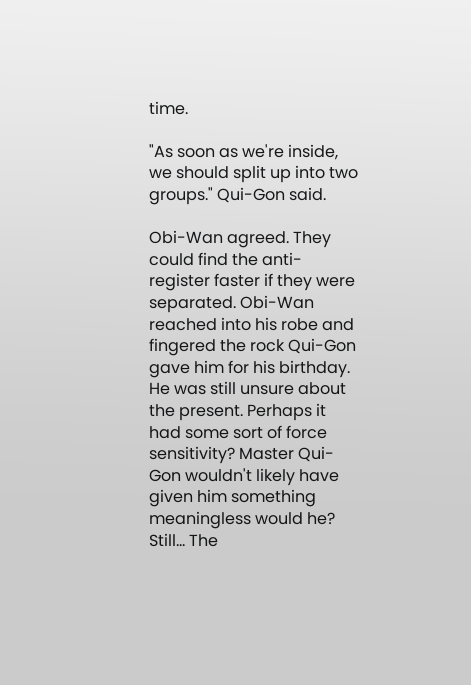time.

"As soon as we're inside, we should split up into two groups." Qui-Gon said.

Obi-Wan agreed. They could find the anti-register faster if they were separated. Obi-Wan reached into his robe and fingered the rock Qui-Gon gave him for his birthday. He was still unsure about the present. Perhaps it had some sort of force sensitivity? Master Qui-Gon wouldn't likely have given him something meaningless would he? Still... The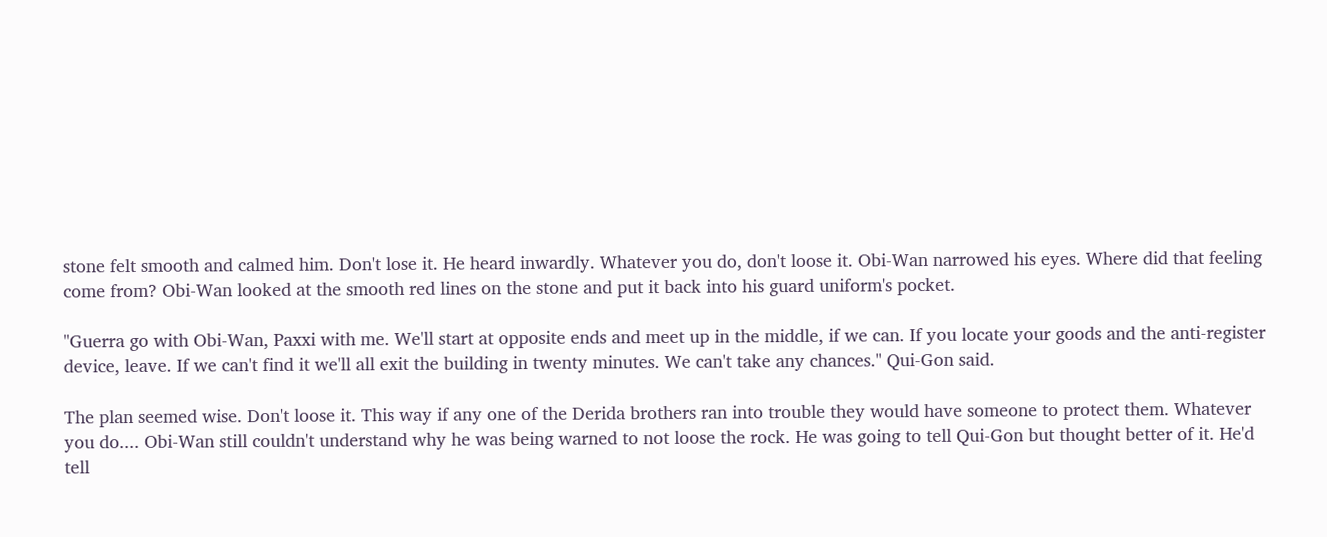stone felt smooth and calmed him. Don't lose it. He heard inwardly. Whatever you do, don't loose it. Obi-Wan narrowed his eyes. Where did that feeling come from? Obi-Wan looked at the smooth red lines on the stone and put it back into his guard uniform's pocket.

"Guerra go with Obi-Wan, Paxxi with me. We'll start at opposite ends and meet up in the middle, if we can. If you locate your goods and the anti-register device, leave. If we can't find it we'll all exit the building in twenty minutes. We can't take any chances." Qui-Gon said.

The plan seemed wise. Don't loose it. This way if any one of the Derida brothers ran into trouble they would have someone to protect them. Whatever you do.... Obi-Wan still couldn't understand why he was being warned to not loose the rock. He was going to tell Qui-Gon but thought better of it. He'd tell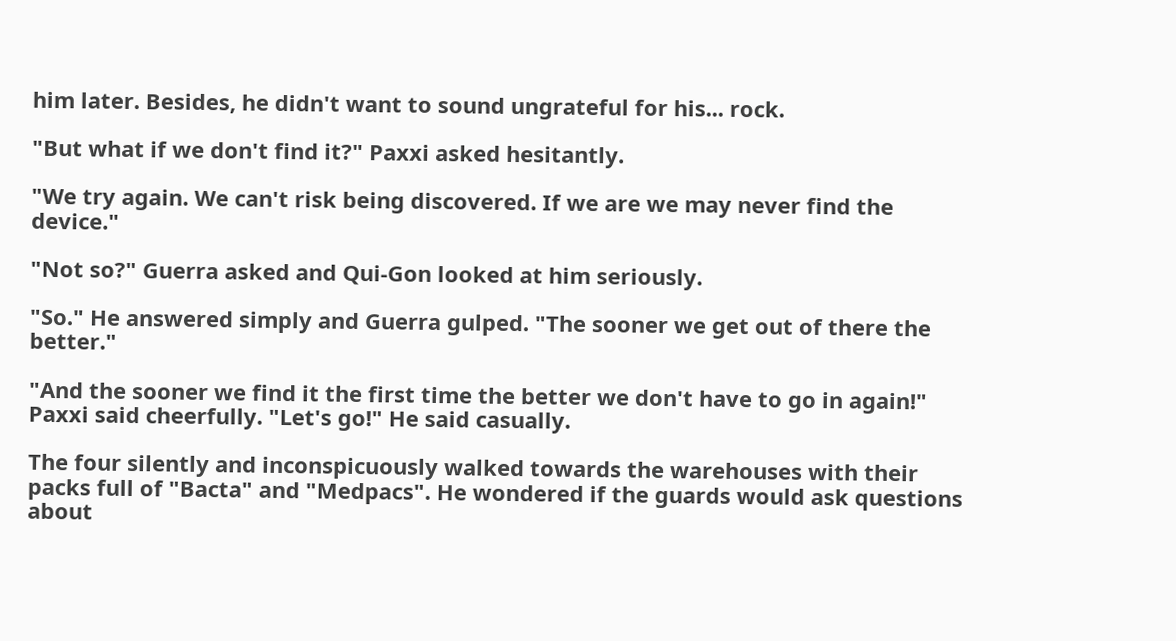him later. Besides, he didn't want to sound ungrateful for his... rock.

"But what if we don't find it?" Paxxi asked hesitantly.

"We try again. We can't risk being discovered. If we are we may never find the device."

"Not so?" Guerra asked and Qui-Gon looked at him seriously.

"So." He answered simply and Guerra gulped. "The sooner we get out of there the better."

"And the sooner we find it the first time the better we don't have to go in again!" Paxxi said cheerfully. "Let's go!" He said casually.

The four silently and inconspicuously walked towards the warehouses with their packs full of "Bacta" and "Medpacs". He wondered if the guards would ask questions about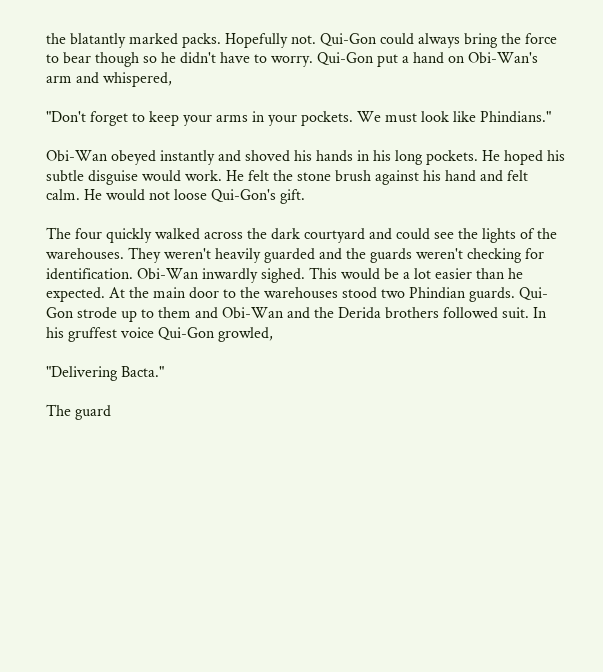the blatantly marked packs. Hopefully not. Qui-Gon could always bring the force to bear though so he didn't have to worry. Qui-Gon put a hand on Obi-Wan's arm and whispered,

"Don't forget to keep your arms in your pockets. We must look like Phindians."

Obi-Wan obeyed instantly and shoved his hands in his long pockets. He hoped his subtle disguise would work. He felt the stone brush against his hand and felt calm. He would not loose Qui-Gon's gift.

The four quickly walked across the dark courtyard and could see the lights of the warehouses. They weren't heavily guarded and the guards weren't checking for identification. Obi-Wan inwardly sighed. This would be a lot easier than he expected. At the main door to the warehouses stood two Phindian guards. Qui-Gon strode up to them and Obi-Wan and the Derida brothers followed suit. In his gruffest voice Qui-Gon growled,

"Delivering Bacta."

The guard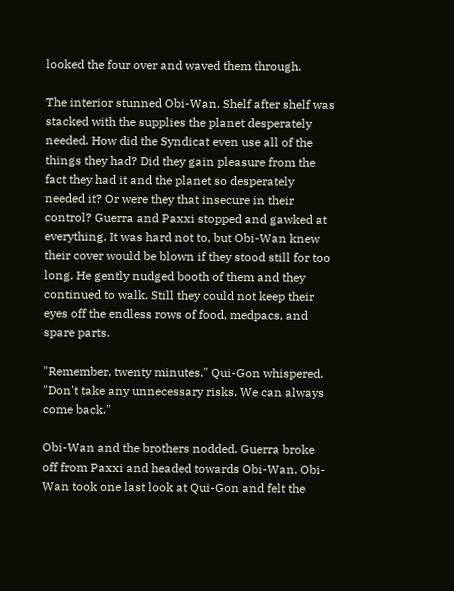looked the four over and waved them through.

The interior stunned Obi-Wan. Shelf after shelf was stacked with the supplies the planet desperately needed. How did the Syndicat even use all of the things they had? Did they gain pleasure from the fact they had it and the planet so desperately needed it? Or were they that insecure in their control? Guerra and Paxxi stopped and gawked at everything. It was hard not to, but Obi-Wan knew their cover would be blown if they stood still for too long. He gently nudged booth of them and they continued to walk. Still they could not keep their eyes off the endless rows of food, medpacs, and spare parts.

"Remember, twenty minutes." Qui-Gon whispered. "Don't take any unnecessary risks. We can always come back."

Obi-Wan and the brothers nodded. Guerra broke off from Paxxi and headed towards Obi-Wan. Obi-Wan took one last look at Qui-Gon and felt the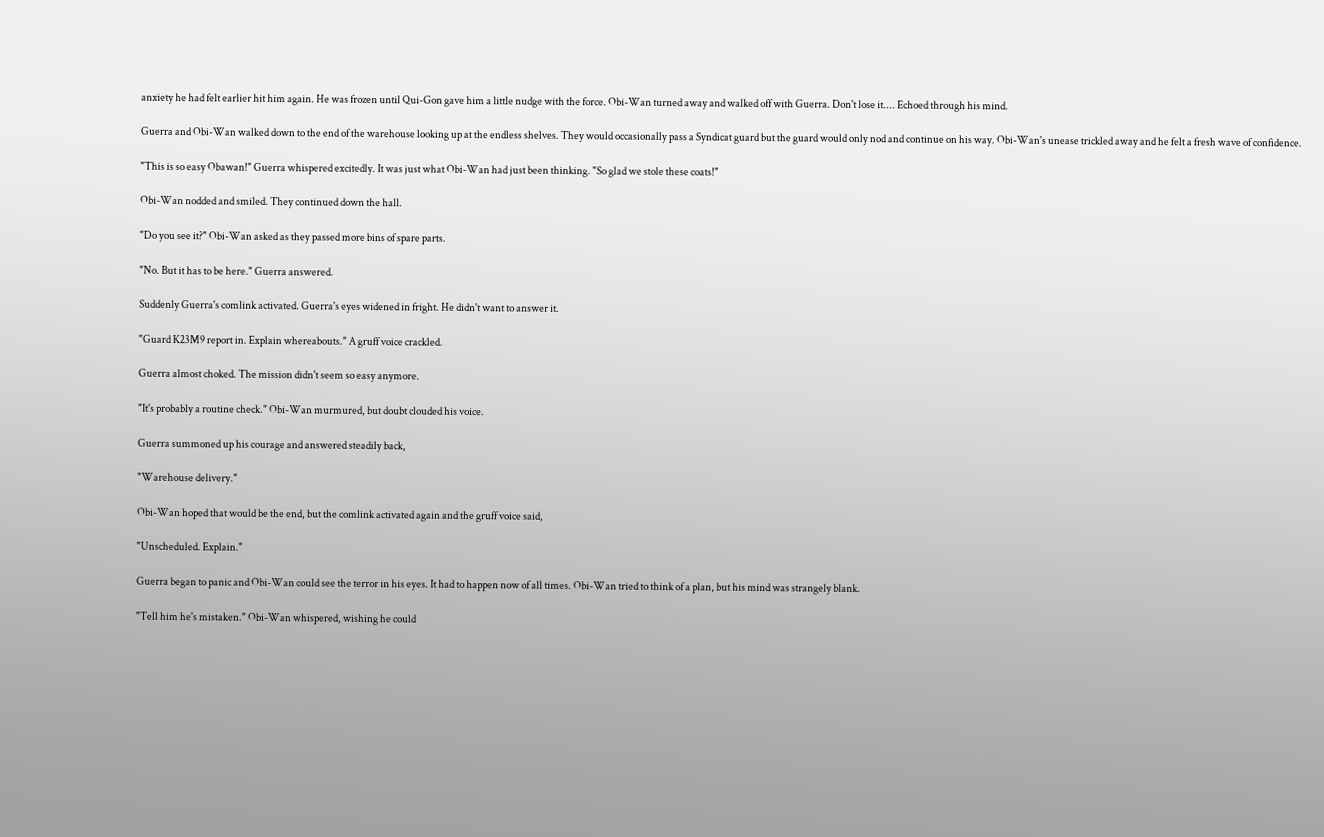anxiety he had felt earlier hit him again. He was frozen until Qui-Gon gave him a little nudge with the force. Obi-Wan turned away and walked off with Guerra. Don't lose it.... Echoed through his mind.

Guerra and Obi-Wan walked down to the end of the warehouse looking up at the endless shelves. They would occasionally pass a Syndicat guard but the guard would only nod and continue on his way. Obi-Wan's unease trickled away and he felt a fresh wave of confidence.

"This is so easy Obawan!" Guerra whispered excitedly. It was just what Obi-Wan had just been thinking. "So glad we stole these coats!"

Obi-Wan nodded and smiled. They continued down the hall.

"Do you see it?" Obi-Wan asked as they passed more bins of spare parts.

"No. But it has to be here." Guerra answered.

Suddenly Guerra's comlink activated. Guerra's eyes widened in fright. He didn't want to answer it.

"Guard K23M9 report in. Explain whereabouts." A gruff voice crackled.

Guerra almost choked. The mission didn't seem so easy anymore.

"It's probably a routine check." Obi-Wan murmured, but doubt clouded his voice.

Guerra summoned up his courage and answered steadily back,

"Warehouse delivery."

Obi-Wan hoped that would be the end, but the comlink activated again and the gruff voice said,

"Unscheduled. Explain."

Guerra began to panic and Obi-Wan could see the terror in his eyes. It had to happen now of all times. Obi-Wan tried to think of a plan, but his mind was strangely blank.

"Tell him he's mistaken." Obi-Wan whispered, wishing he could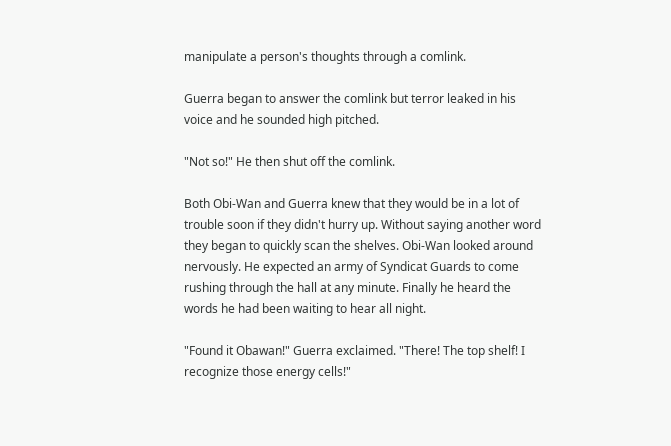manipulate a person's thoughts through a comlink.

Guerra began to answer the comlink but terror leaked in his voice and he sounded high pitched.

"Not so!" He then shut off the comlink.

Both Obi-Wan and Guerra knew that they would be in a lot of trouble soon if they didn't hurry up. Without saying another word they began to quickly scan the shelves. Obi-Wan looked around nervously. He expected an army of Syndicat Guards to come rushing through the hall at any minute. Finally he heard the words he had been waiting to hear all night.

"Found it Obawan!" Guerra exclaimed. "There! The top shelf! I recognize those energy cells!"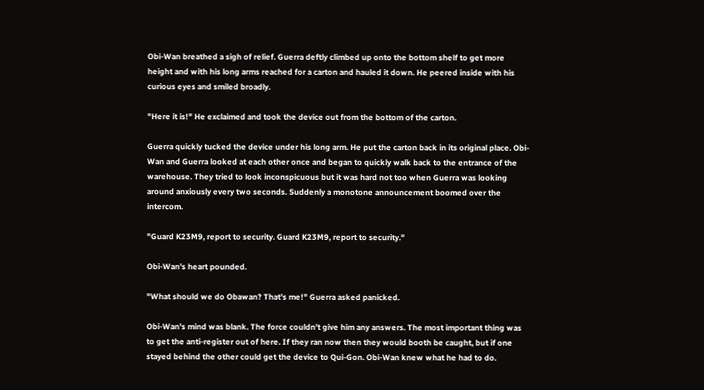Obi-Wan breathed a sigh of relief. Guerra deftly climbed up onto the bottom shelf to get more height and with his long arms reached for a carton and hauled it down. He peered inside with his curious eyes and smiled broadly.

"Here it is!" He exclaimed and took the device out from the bottom of the carton.

Guerra quickly tucked the device under his long arm. He put the carton back in its original place. Obi-Wan and Guerra looked at each other once and began to quickly walk back to the entrance of the warehouse. They tried to look inconspicuous but it was hard not too when Guerra was looking around anxiously every two seconds. Suddenly a monotone announcement boomed over the intercom.

"Guard K23M9, report to security. Guard K23M9, report to security."

Obi-Wan's heart pounded.

"What should we do Obawan? That's me!" Guerra asked panicked.

Obi-Wan's mind was blank. The force couldn't give him any answers. The most important thing was to get the anti-register out of here. If they ran now then they would booth be caught, but if one stayed behind the other could get the device to Qui-Gon. Obi-Wan knew what he had to do.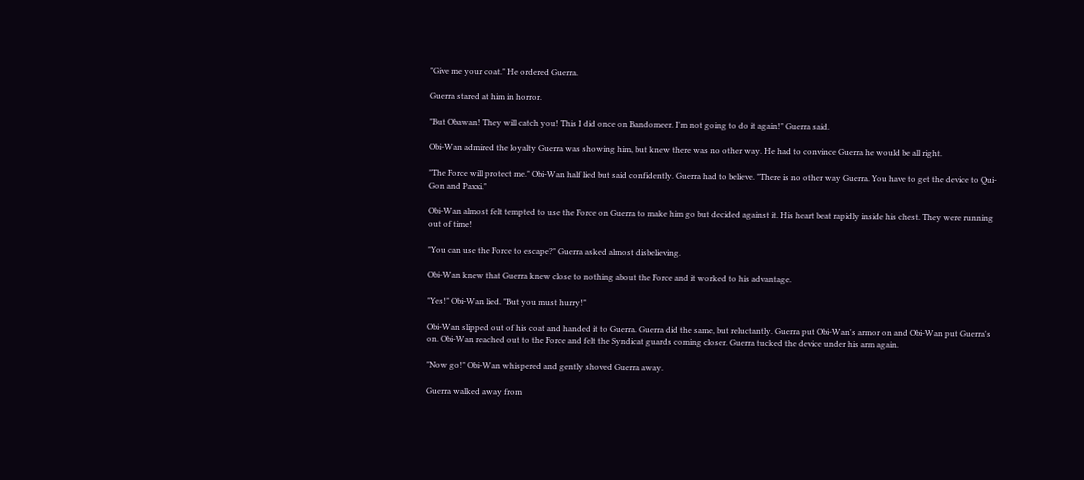"Give me your coat." He ordered Guerra.

Guerra stared at him in horror.

"But Obawan! They will catch you! This I did once on Bandomeer. I'm not going to do it again!" Guerra said.

Obi-Wan admired the loyalty Guerra was showing him, but knew there was no other way. He had to convince Guerra he would be all right.

"The Force will protect me." Obi-Wan half lied but said confidently. Guerra had to believe. "There is no other way Guerra. You have to get the device to Qui-Gon and Paxxi."

Obi-Wan almost felt tempted to use the Force on Guerra to make him go but decided against it. His heart beat rapidly inside his chest. They were running out of time!

"You can use the Force to escape?" Guerra asked almost disbelieving.

Obi-Wan knew that Guerra knew close to nothing about the Force and it worked to his advantage.

"Yes!" Obi-Wan lied. "But you must hurry!"

Obi-Wan slipped out of his coat and handed it to Guerra. Guerra did the same, but reluctantly. Guerra put Obi-Wan's armor on and Obi-Wan put Guerra's on. Obi-Wan reached out to the Force and felt the Syndicat guards coming closer. Guerra tucked the device under his arm again.

"Now go!" Obi-Wan whispered and gently shoved Guerra away.

Guerra walked away from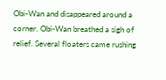Obi-Wan and disappeared around a corner. Obi-Wan breathed a sigh of relief. Several floaters came rushing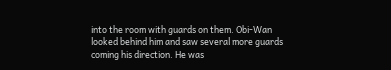into the room with guards on them. Obi-Wan looked behind him and saw several more guards coming his direction. He was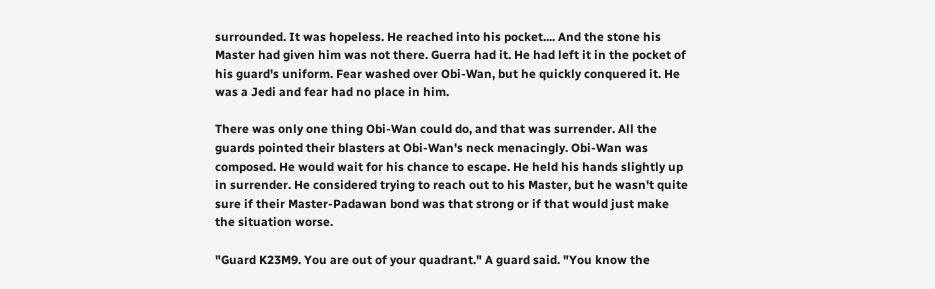surrounded. It was hopeless. He reached into his pocket.... And the stone his Master had given him was not there. Guerra had it. He had left it in the pocket of his guard's uniform. Fear washed over Obi-Wan, but he quickly conquered it. He was a Jedi and fear had no place in him.

There was only one thing Obi-Wan could do, and that was surrender. All the guards pointed their blasters at Obi-Wan's neck menacingly. Obi-Wan was composed. He would wait for his chance to escape. He held his hands slightly up in surrender. He considered trying to reach out to his Master, but he wasn't quite sure if their Master-Padawan bond was that strong or if that would just make the situation worse.

"Guard K23M9. You are out of your quadrant." A guard said. "You know the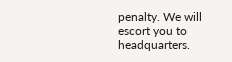penalty. We will escort you to headquarters.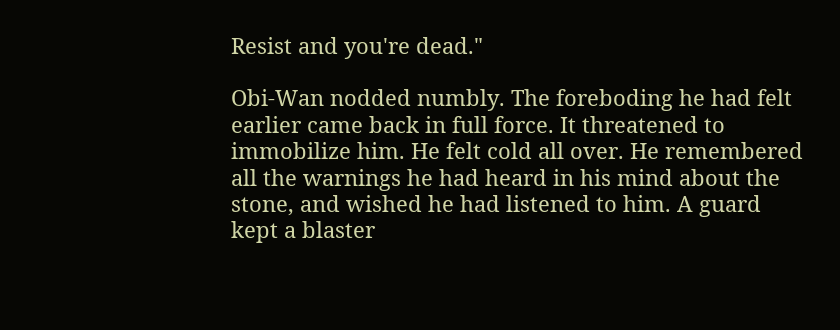Resist and you're dead."

Obi-Wan nodded numbly. The foreboding he had felt earlier came back in full force. It threatened to immobilize him. He felt cold all over. He remembered all the warnings he had heard in his mind about the stone, and wished he had listened to him. A guard kept a blaster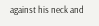against his neck and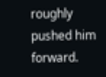roughly pushed him forward.